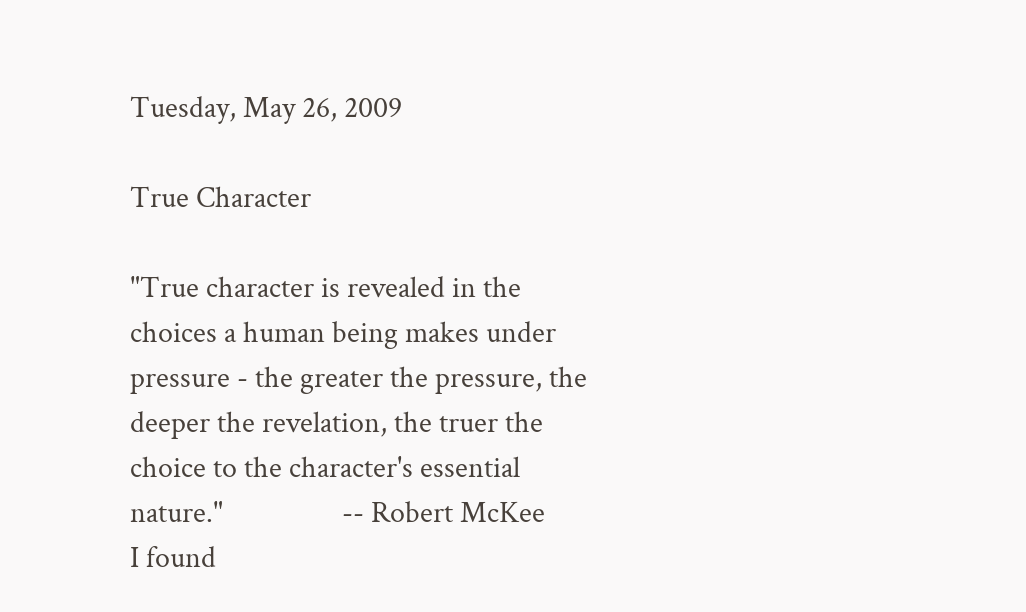Tuesday, May 26, 2009

True Character

"True character is revealed in the choices a human being makes under pressure - the greater the pressure, the deeper the revelation, the truer the choice to the character's essential nature."                 -- Robert McKee
I found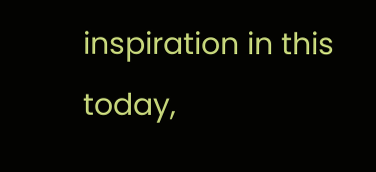inspiration in this today,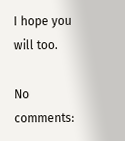I hope you will too.

No comments: